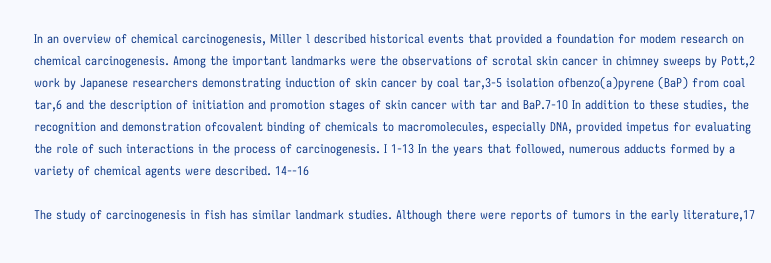In an overview of chemical carcinogenesis, Miller l described historical events that provided a foundation for modem research on chemical carcinogenesis. Among the important landmarks were the observations of scrotal skin cancer in chimney sweeps by Pott,2 work by Japanese researchers demonstrating induction of skin cancer by coal tar,3-5 isolation ofbenzo(a)pyrene (BaP) from coal tar,6 and the description of initiation and promotion stages of skin cancer with tar and BaP.7-1O In addition to these studies, the recognition and demonstration ofcovalent binding of chemicals to macromolecules, especially DNA, provided impetus for evaluating the role of such interactions in the process of carcinogenesis. I 1-13 In the years that followed, numerous adducts formed by a variety of chemical agents were described. 14--16

The study of carcinogenesis in fish has similar landmark studies. Although there were reports of tumors in the early literature,17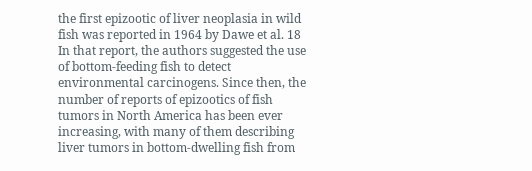the first epizootic of liver neoplasia in wild fish was reported in 1964 by Dawe et al. 18 In that report, the authors suggested the use of bottom-feeding fish to detect environmental carcinogens. Since then, the number of reports of epizootics of fish tumors in North America has been ever increasing, with many of them describing liver tumors in bottom-dwelling fish from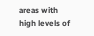areas with high levels of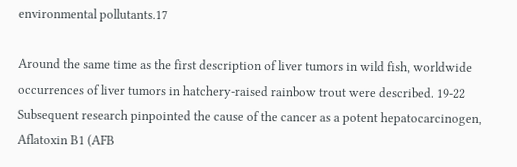environmental pollutants.17

Around the same time as the first description of liver tumors in wild fish, worldwide occurrences of liver tumors in hatchery-raised rainbow trout were described. 19-22 Subsequent research pinpointed the cause of the cancer as a potent hepatocarcinogen, Aflatoxin B1 (AFB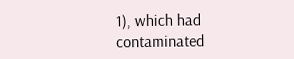1), which had contaminated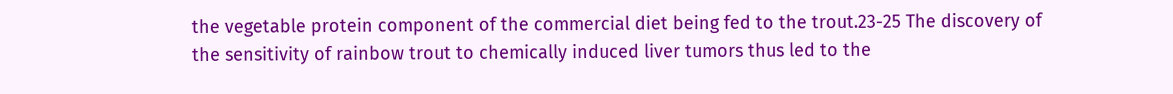the vegetable protein component of the commercial diet being fed to the trout.23-25 The discovery of the sensitivity of rainbow trout to chemically induced liver tumors thus led to the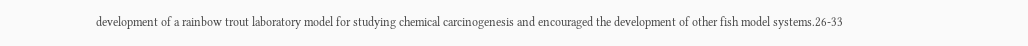development of a rainbow trout laboratory model for studying chemical carcinogenesis and encouraged the development of other fish model systems.26-33